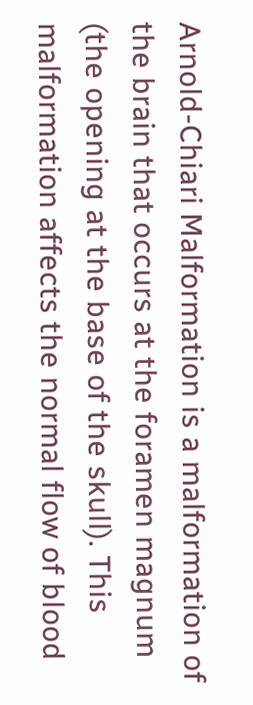Arnold-Chiari Malformation is a malformation of the brain that occurs at the foramen magnum (the opening at the base of the skull). This malformation affects the normal flow of blood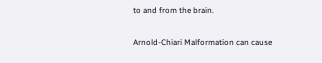to and from the brain.

Arnold-Chiari Malformation can cause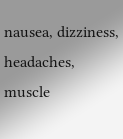nausea, dizziness, headaches, muscle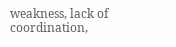weakness, lack of coordination,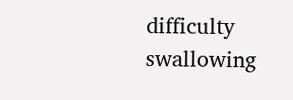difficulty swallowing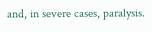and, in severe cases, paralysis.